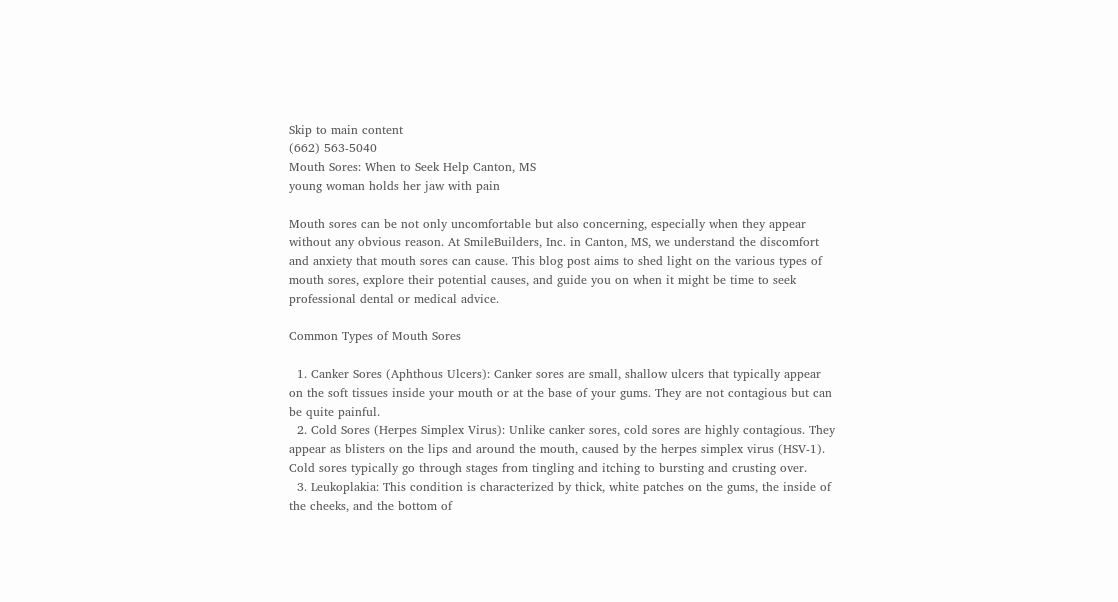Skip to main content
(662) 563-5040
Mouth Sores: When to Seek Help Canton, MS
young woman holds her jaw with pain

Mouth sores can be not only uncomfortable but also concerning, especially when they appear without any obvious reason. At SmileBuilders, Inc. in Canton, MS, we understand the discomfort and anxiety that mouth sores can cause. This blog post aims to shed light on the various types of mouth sores, explore their potential causes, and guide you on when it might be time to seek professional dental or medical advice.

Common Types of Mouth Sores

  1. Canker Sores (Aphthous Ulcers): Canker sores are small, shallow ulcers that typically appear on the soft tissues inside your mouth or at the base of your gums. They are not contagious but can be quite painful.
  2. Cold Sores (Herpes Simplex Virus): Unlike canker sores, cold sores are highly contagious. They appear as blisters on the lips and around the mouth, caused by the herpes simplex virus (HSV-1). Cold sores typically go through stages from tingling and itching to bursting and crusting over.
  3. Leukoplakia: This condition is characterized by thick, white patches on the gums, the inside of the cheeks, and the bottom of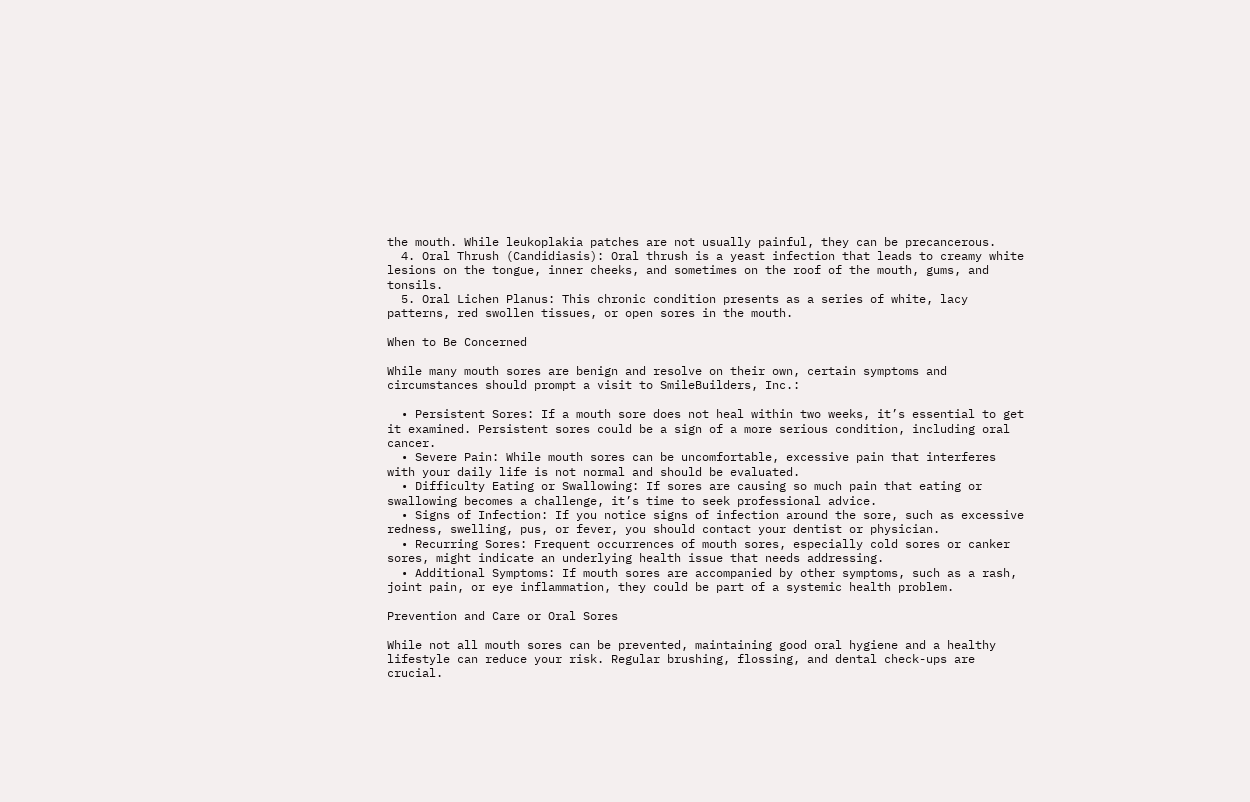the mouth. While leukoplakia patches are not usually painful, they can be precancerous.
  4. Oral Thrush (Candidiasis): Oral thrush is a yeast infection that leads to creamy white lesions on the tongue, inner cheeks, and sometimes on the roof of the mouth, gums, and tonsils.
  5. Oral Lichen Planus: This chronic condition presents as a series of white, lacy patterns, red swollen tissues, or open sores in the mouth.

When to Be Concerned

While many mouth sores are benign and resolve on their own, certain symptoms and circumstances should prompt a visit to SmileBuilders, Inc.:

  • Persistent Sores: If a mouth sore does not heal within two weeks, it’s essential to get it examined. Persistent sores could be a sign of a more serious condition, including oral cancer.
  • Severe Pain: While mouth sores can be uncomfortable, excessive pain that interferes with your daily life is not normal and should be evaluated.
  • Difficulty Eating or Swallowing: If sores are causing so much pain that eating or swallowing becomes a challenge, it’s time to seek professional advice.
  • Signs of Infection: If you notice signs of infection around the sore, such as excessive redness, swelling, pus, or fever, you should contact your dentist or physician.
  • Recurring Sores: Frequent occurrences of mouth sores, especially cold sores or canker sores, might indicate an underlying health issue that needs addressing.
  • Additional Symptoms: If mouth sores are accompanied by other symptoms, such as a rash, joint pain, or eye inflammation, they could be part of a systemic health problem.

Prevention and Care or Oral Sores

While not all mouth sores can be prevented, maintaining good oral hygiene and a healthy lifestyle can reduce your risk. Regular brushing, flossing, and dental check-ups are crucial.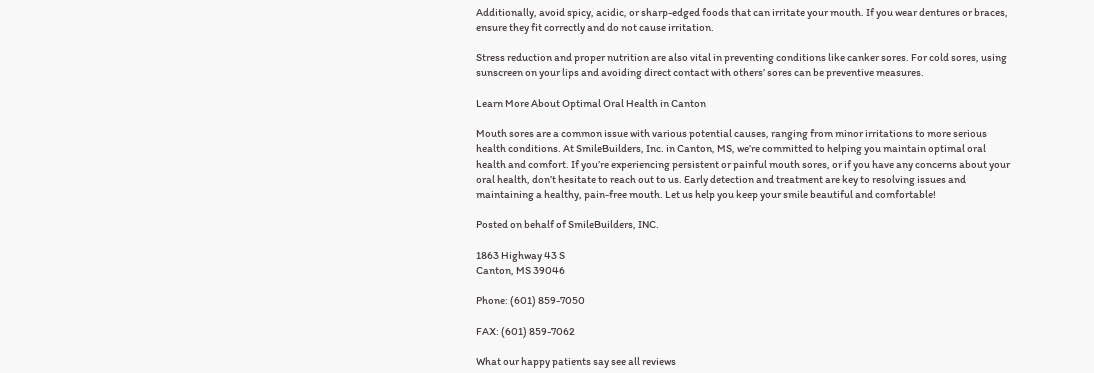Additionally, avoid spicy, acidic, or sharp-edged foods that can irritate your mouth. If you wear dentures or braces, ensure they fit correctly and do not cause irritation.

Stress reduction and proper nutrition are also vital in preventing conditions like canker sores. For cold sores, using sunscreen on your lips and avoiding direct contact with others’ sores can be preventive measures.

Learn More About Optimal Oral Health in Canton

Mouth sores are a common issue with various potential causes, ranging from minor irritations to more serious health conditions. At SmileBuilders, Inc. in Canton, MS, we’re committed to helping you maintain optimal oral health and comfort. If you’re experiencing persistent or painful mouth sores, or if you have any concerns about your oral health, don’t hesitate to reach out to us. Early detection and treatment are key to resolving issues and maintaining a healthy, pain-free mouth. Let us help you keep your smile beautiful and comfortable!

Posted on behalf of SmileBuilders, INC.

1863 Highway 43 S
Canton, MS 39046

Phone: (601) 859-7050

FAX: (601) 859-7062

What our happy patients say see all reviews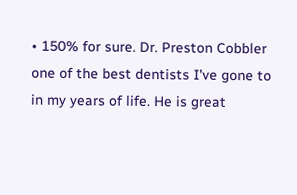• 150% for sure. Dr. Preston Cobbler one of the best dentists I've gone to in my years of life. He is great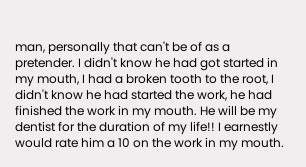man, personally that can't be of as a pretender. I didn't know he had got started in my mouth, I had a broken tooth to the root, I didn't know he had started the work, he had finished the work in my mouth. He will be my dentist for the duration of my life!! I earnestly would rate him a 10 on the work in my mouth.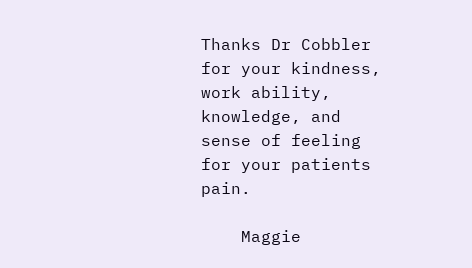Thanks Dr Cobbler for your kindness, work ability, knowledge, and sense of feeling for your patients pain.

    Maggie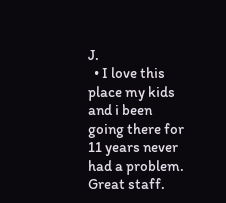J.
  • I love this place my kids and i been going there for 11 years never had a problem. Great staff.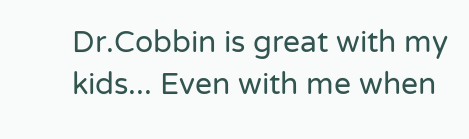Dr.Cobbin is great with my kids... Even with me when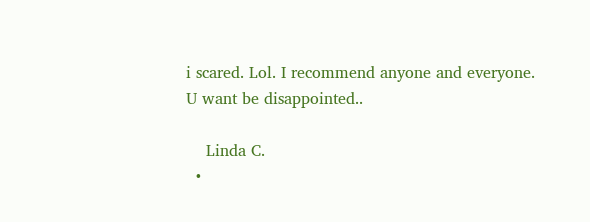i scared. Lol. I recommend anyone and everyone. U want be disappointed..

    Linda C.
  •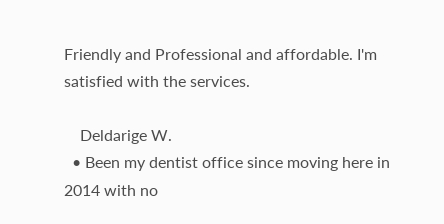Friendly and Professional and affordable. I'm satisfied with the services.

    Deldarige W.
  • Been my dentist office since moving here in 2014 with no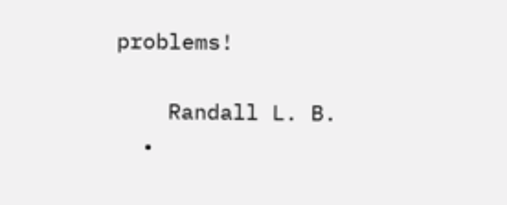problems!

    Randall L. B.
  •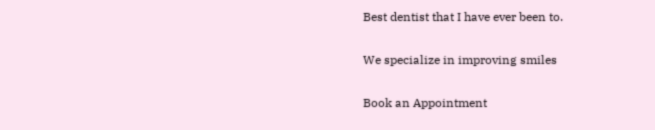Best dentist that I have ever been to.

We specialize in improving smiles

Book an Appointment